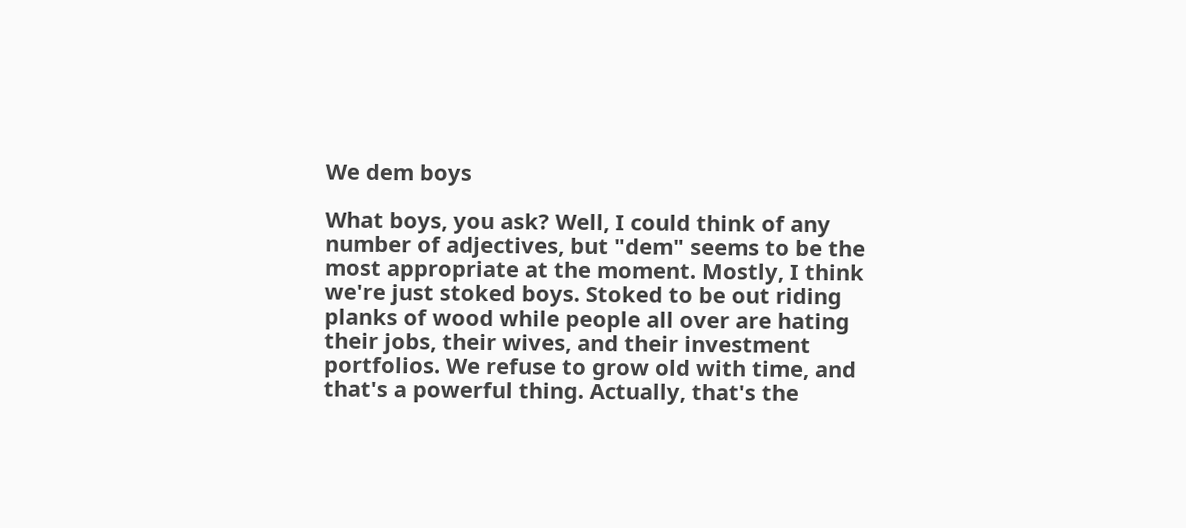We dem boys

What boys, you ask? Well, I could think of any number of adjectives, but "dem" seems to be the most appropriate at the moment. Mostly, I think we're just stoked boys. Stoked to be out riding planks of wood while people all over are hating their jobs, their wives, and their investment portfolios. We refuse to grow old with time, and that's a powerful thing. Actually, that's the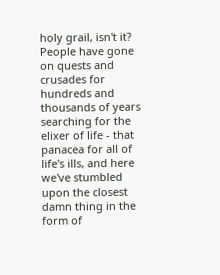holy grail, isn't it? People have gone on quests and crusades for hundreds and thousands of years searching for the elixer of life - that panacea for all of life's ills, and here we've stumbled upon the closest damn thing in the form of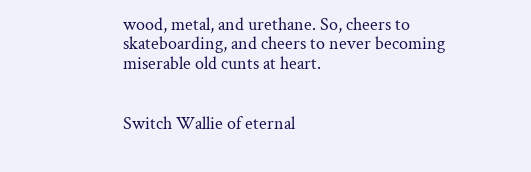wood, metal, and urethane. So, cheers to skateboarding, and cheers to never becoming miserable old cunts at heart.


Switch Wallie of eternal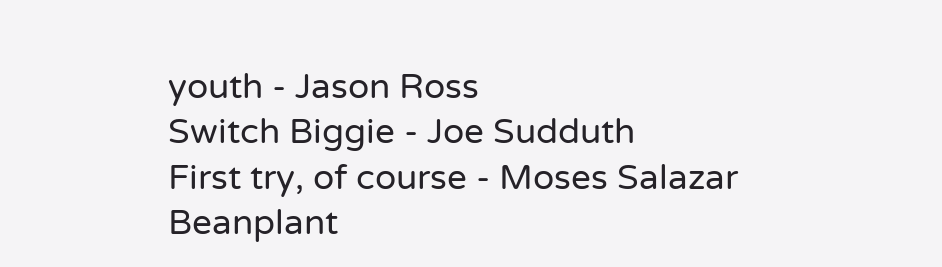youth - Jason Ross
Switch Biggie - Joe Sudduth
First try, of course - Moses Salazar
Beanplant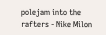polejam into the rafters - Nike Milon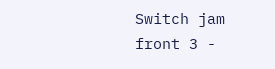Switch jam front 3 -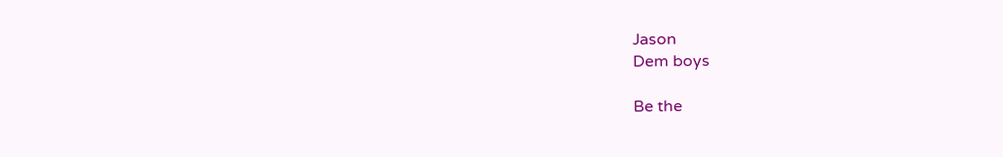Jason
Dem boys

Be the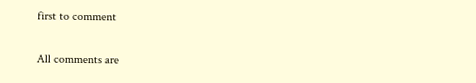first to comment

All comments are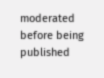moderated before being published